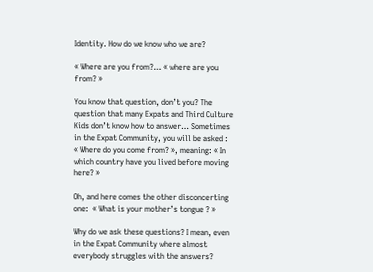Identity. How do we know who we are?

« Where are you from?… « where are you from? »

You know that question, don’t you? The question that many Expats and Third Culture Kids don’t know how to answer… Sometimes in the Expat Community, you will be asked : « Where do you come from? », meaning: « In which country have you lived before moving here? »

Oh, and here comes the other disconcerting one:  « What is your mother’s tongue ? »

Why do we ask these questions? I mean, even in the Expat Community where almost everybody struggles with the answers?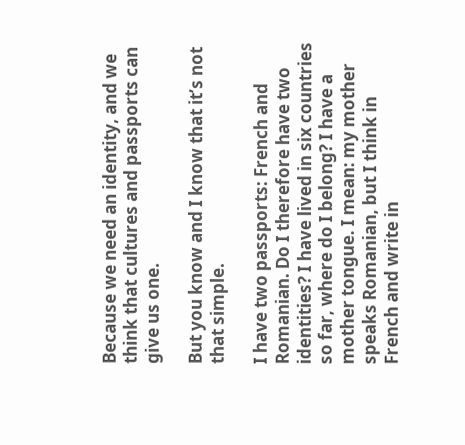Because we need an identity, and we think that cultures and passports can give us one.

But you know and I know that it’s not that simple.

I have two passports: French and Romanian. Do I therefore have two identities? I have lived in six countries so far, where do I belong? I have a mother tongue. I mean: my mother speaks Romanian, but I think in French and write in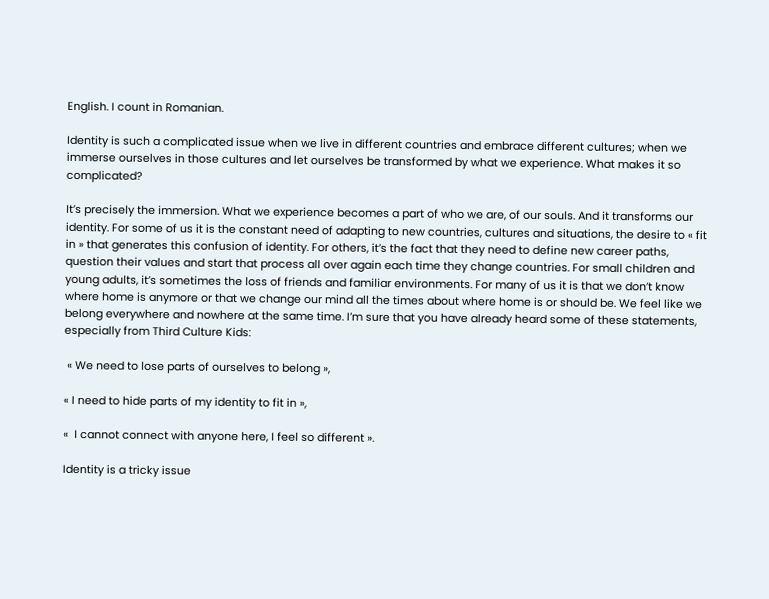English. I count in Romanian.

Identity is such a complicated issue when we live in different countries and embrace different cultures; when we immerse ourselves in those cultures and let ourselves be transformed by what we experience. What makes it so complicated?

It’s precisely the immersion. What we experience becomes a part of who we are, of our souls. And it transforms our identity. For some of us it is the constant need of adapting to new countries, cultures and situations, the desire to « fit in » that generates this confusion of identity. For others, it’s the fact that they need to define new career paths, question their values and start that process all over again each time they change countries. For small children and young adults, it’s sometimes the loss of friends and familiar environments. For many of us it is that we don’t know where home is anymore or that we change our mind all the times about where home is or should be. We feel like we belong everywhere and nowhere at the same time. I’m sure that you have already heard some of these statements, especially from Third Culture Kids:

 « We need to lose parts of ourselves to belong »,

« I need to hide parts of my identity to fit in »,

«  I cannot connect with anyone here, I feel so different ».

Identity is a tricky issue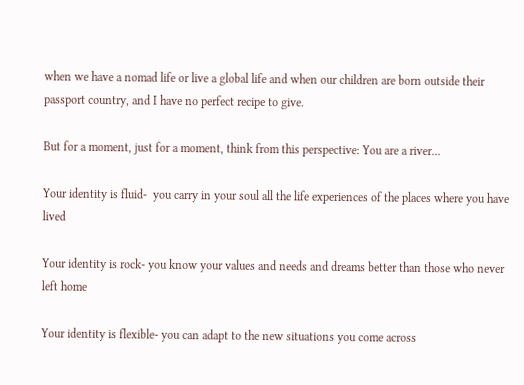when we have a nomad life or live a global life and when our children are born outside their passport country, and I have no perfect recipe to give.

But for a moment, just for a moment, think from this perspective: You are a river…

Your identity is fluid-  you carry in your soul all the life experiences of the places where you have lived

Your identity is rock- you know your values and needs and dreams better than those who never left home

Your identity is flexible- you can adapt to the new situations you come across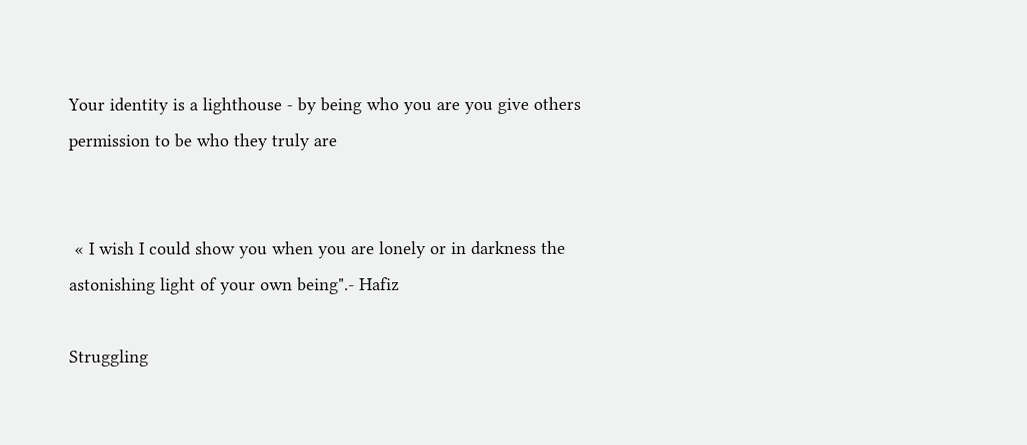Your identity is a lighthouse - by being who you are you give others permission to be who they truly are


 « I wish I could show you when you are lonely or in darkness the astonishing light of your own being".- Hafiz

Struggling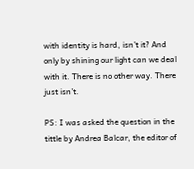with identity is hard, isn’t it? And only by shining our light can we deal with it. There is no other way. There just isn’t.

PS: I was asked the question in the tittle by Andrea Balcar, the editor of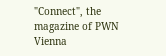"Connect", the magazine of PWN Vienna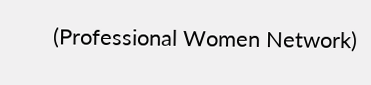(Professional Women Network)